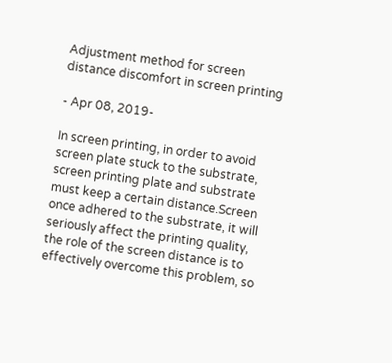Adjustment method for screen distance discomfort in screen printing

- Apr 08, 2019-

In screen printing, in order to avoid screen plate stuck to the substrate, screen printing plate and substrate must keep a certain distance.Screen once adhered to the substrate, it will seriously affect the printing quality, the role of the screen distance is to effectively overcome this problem, so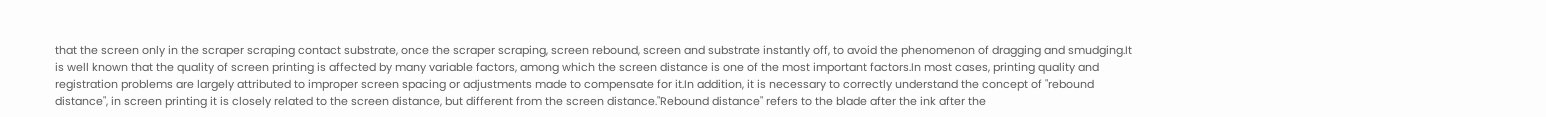that the screen only in the scraper scraping contact substrate, once the scraper scraping, screen rebound, screen and substrate instantly off, to avoid the phenomenon of dragging and smudging.It is well known that the quality of screen printing is affected by many variable factors, among which the screen distance is one of the most important factors.In most cases, printing quality and registration problems are largely attributed to improper screen spacing or adjustments made to compensate for it.In addition, it is necessary to correctly understand the concept of "rebound distance", in screen printing it is closely related to the screen distance, but different from the screen distance."Rebound distance" refers to the blade after the ink after the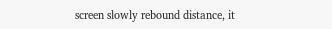screen slowly rebound distance, it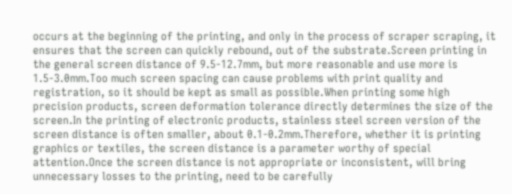occurs at the beginning of the printing, and only in the process of scraper scraping, it ensures that the screen can quickly rebound, out of the substrate.Screen printing in the general screen distance of 9.5-12.7mm, but more reasonable and use more is 1.5-3.0mm.Too much screen spacing can cause problems with print quality and registration, so it should be kept as small as possible.When printing some high precision products, screen deformation tolerance directly determines the size of the screen.In the printing of electronic products, stainless steel screen version of the screen distance is often smaller, about 0.1-0.2mm.Therefore, whether it is printing graphics or textiles, the screen distance is a parameter worthy of special attention.Once the screen distance is not appropriate or inconsistent, will bring unnecessary losses to the printing, need to be carefully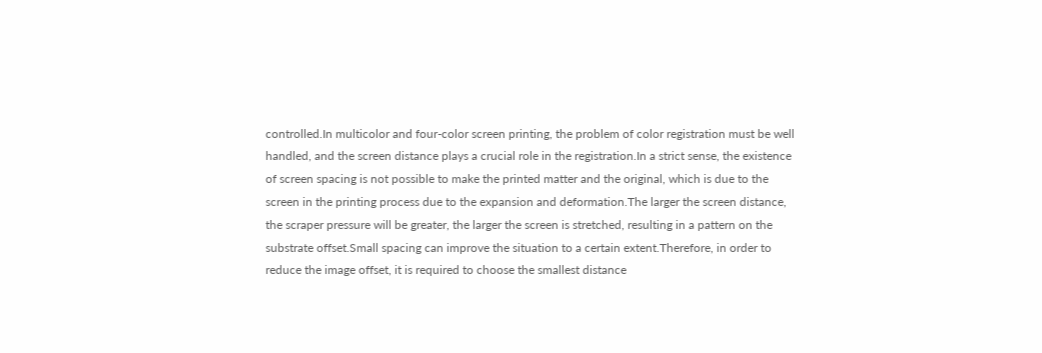controlled.In multicolor and four-color screen printing, the problem of color registration must be well handled, and the screen distance plays a crucial role in the registration.In a strict sense, the existence of screen spacing is not possible to make the printed matter and the original, which is due to the screen in the printing process due to the expansion and deformation.The larger the screen distance, the scraper pressure will be greater, the larger the screen is stretched, resulting in a pattern on the substrate offset.Small spacing can improve the situation to a certain extent.Therefore, in order to reduce the image offset, it is required to choose the smallest distance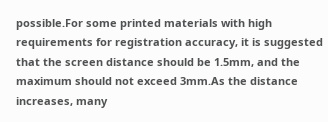possible.For some printed materials with high requirements for registration accuracy, it is suggested that the screen distance should be 1.5mm, and the maximum should not exceed 3mm.As the distance increases, many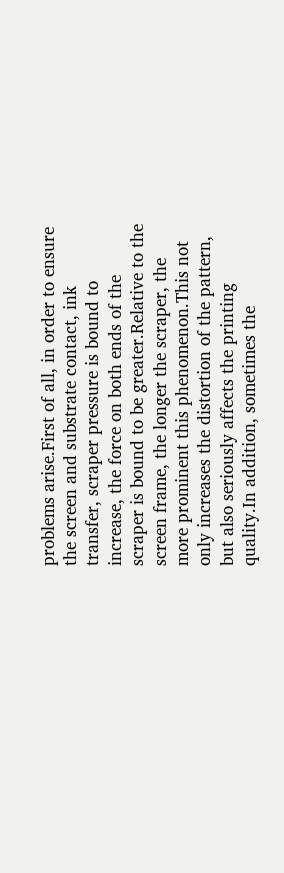problems arise.First of all, in order to ensure the screen and substrate contact, ink transfer, scraper pressure is bound to increase, the force on both ends of the scraper is bound to be greater.Relative to the screen frame, the longer the scraper, the more prominent this phenomenon.This not only increases the distortion of the pattern, but also seriously affects the printing quality.In addition, sometimes the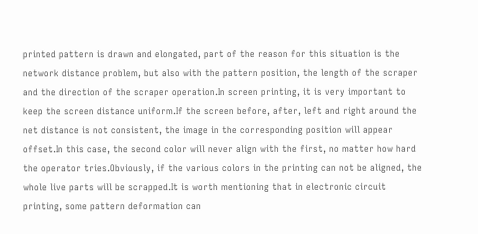printed pattern is drawn and elongated, part of the reason for this situation is the network distance problem, but also with the pattern position, the length of the scraper and the direction of the scraper operation.In screen printing, it is very important to keep the screen distance uniform.If the screen before, after, left and right around the net distance is not consistent, the image in the corresponding position will appear offset.In this case, the second color will never align with the first, no matter how hard the operator tries.Obviously, if the various colors in the printing can not be aligned, the whole live parts will be scrapped.It is worth mentioning that in electronic circuit printing, some pattern deformation can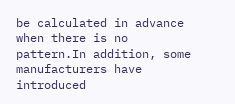be calculated in advance when there is no pattern.In addition, some manufacturers have introduced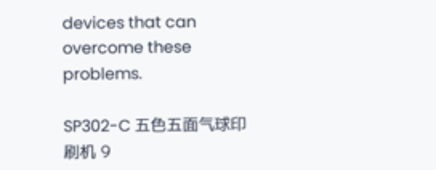devices that can overcome these problems.

SP302-C 五色五面气球印刷机 9